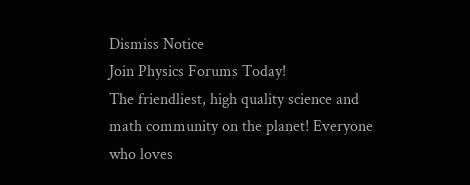Dismiss Notice
Join Physics Forums Today!
The friendliest, high quality science and math community on the planet! Everyone who loves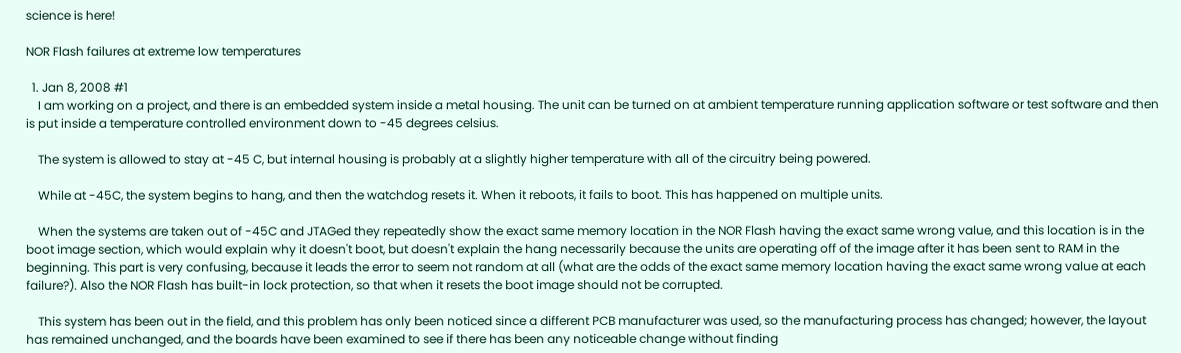science is here!

NOR Flash failures at extreme low temperatures

  1. Jan 8, 2008 #1
    I am working on a project, and there is an embedded system inside a metal housing. The unit can be turned on at ambient temperature running application software or test software and then is put inside a temperature controlled environment down to -45 degrees celsius.

    The system is allowed to stay at -45 C, but internal housing is probably at a slightly higher temperature with all of the circuitry being powered.

    While at -45C, the system begins to hang, and then the watchdog resets it. When it reboots, it fails to boot. This has happened on multiple units.

    When the systems are taken out of -45C and JTAGed they repeatedly show the exact same memory location in the NOR Flash having the exact same wrong value, and this location is in the boot image section, which would explain why it doesn't boot, but doesn't explain the hang necessarily because the units are operating off of the image after it has been sent to RAM in the beginning. This part is very confusing, because it leads the error to seem not random at all (what are the odds of the exact same memory location having the exact same wrong value at each failure?). Also the NOR Flash has built-in lock protection, so that when it resets the boot image should not be corrupted.

    This system has been out in the field, and this problem has only been noticed since a different PCB manufacturer was used, so the manufacturing process has changed; however, the layout has remained unchanged, and the boards have been examined to see if there has been any noticeable change without finding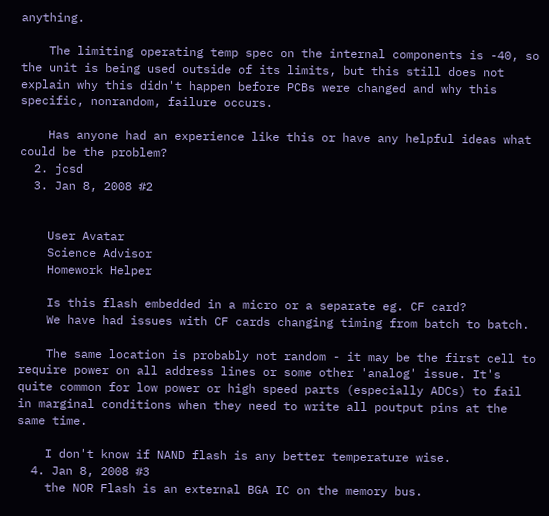anything.

    The limiting operating temp spec on the internal components is -40, so the unit is being used outside of its limits, but this still does not explain why this didn't happen before PCBs were changed and why this specific, nonrandom, failure occurs.

    Has anyone had an experience like this or have any helpful ideas what could be the problem?
  2. jcsd
  3. Jan 8, 2008 #2


    User Avatar
    Science Advisor
    Homework Helper

    Is this flash embedded in a micro or a separate eg. CF card?
    We have had issues with CF cards changing timing from batch to batch.

    The same location is probably not random - it may be the first cell to require power on all address lines or some other 'analog' issue. It's quite common for low power or high speed parts (especially ADCs) to fail in marginal conditions when they need to write all poutput pins at the same time.

    I don't know if NAND flash is any better temperature wise.
  4. Jan 8, 2008 #3
    the NOR Flash is an external BGA IC on the memory bus.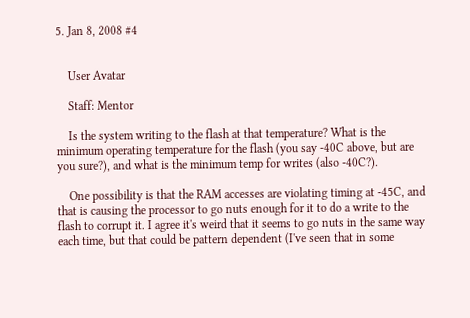5. Jan 8, 2008 #4


    User Avatar

    Staff: Mentor

    Is the system writing to the flash at that temperature? What is the minimum operating temperature for the flash (you say -40C above, but are you sure?), and what is the minimum temp for writes (also -40C?).

    One possibility is that the RAM accesses are violating timing at -45C, and that is causing the processor to go nuts enough for it to do a write to the flash to corrupt it. I agree it's weird that it seems to go nuts in the same way each time, but that could be pattern dependent (I've seen that in some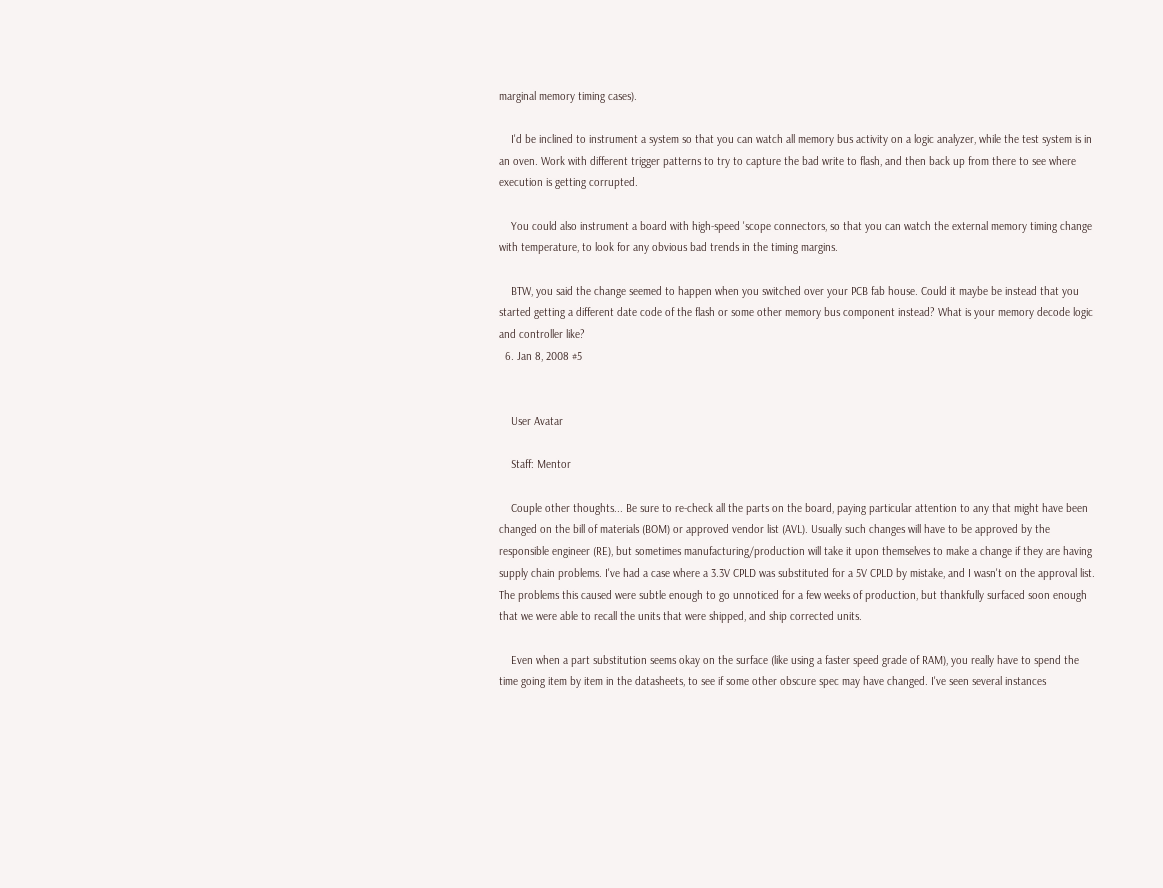marginal memory timing cases).

    I'd be inclined to instrument a system so that you can watch all memory bus activity on a logic analyzer, while the test system is in an oven. Work with different trigger patterns to try to capture the bad write to flash, and then back up from there to see where execution is getting corrupted.

    You could also instrument a board with high-speed 'scope connectors, so that you can watch the external memory timing change with temperature, to look for any obvious bad trends in the timing margins.

    BTW, you said the change seemed to happen when you switched over your PCB fab house. Could it maybe be instead that you started getting a different date code of the flash or some other memory bus component instead? What is your memory decode logic and controller like?
  6. Jan 8, 2008 #5


    User Avatar

    Staff: Mentor

    Couple other thoughts... Be sure to re-check all the parts on the board, paying particular attention to any that might have been changed on the bill of materials (BOM) or approved vendor list (AVL). Usually such changes will have to be approved by the responsible engineer (RE), but sometimes manufacturing/production will take it upon themselves to make a change if they are having supply chain problems. I've had a case where a 3.3V CPLD was substituted for a 5V CPLD by mistake, and I wasn't on the approval list. The problems this caused were subtle enough to go unnoticed for a few weeks of production, but thankfully surfaced soon enough that we were able to recall the units that were shipped, and ship corrected units.

    Even when a part substitution seems okay on the surface (like using a faster speed grade of RAM), you really have to spend the time going item by item in the datasheets, to see if some other obscure spec may have changed. I've seen several instances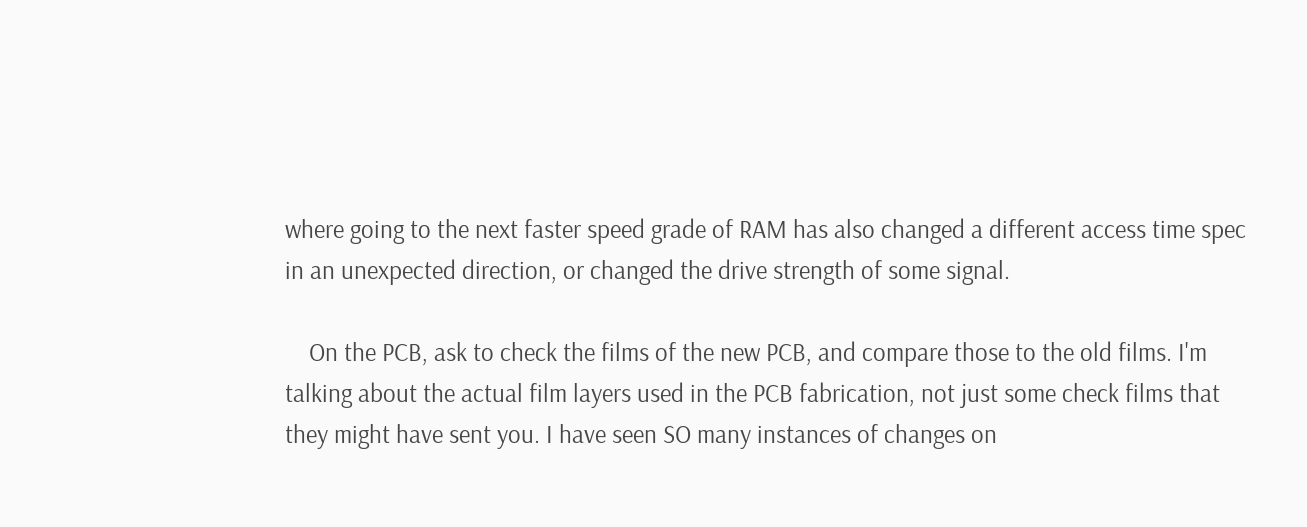where going to the next faster speed grade of RAM has also changed a different access time spec in an unexpected direction, or changed the drive strength of some signal.

    On the PCB, ask to check the films of the new PCB, and compare those to the old films. I'm talking about the actual film layers used in the PCB fabrication, not just some check films that they might have sent you. I have seen SO many instances of changes on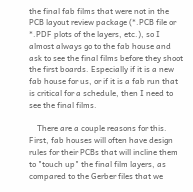the final fab films that were not in the PCB layout review package (*.PCB file or *.PDF plots of the layers, etc.), so I almost always go to the fab house and ask to see the final films before they shoot the first boards. Especially if it is a new fab house for us, or if it is a fab run that is critical for a schedule, then I need to see the final films.

    There are a couple reasons for this. First, fab houses will often have design rules for their PCBs that will incline them to "touch up" the final film layers, as compared to the Gerber files that we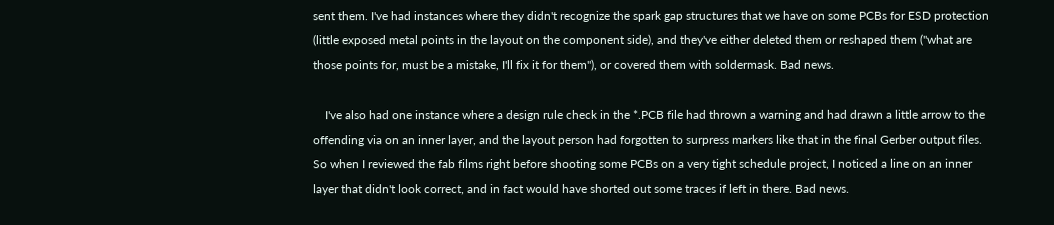sent them. I've had instances where they didn't recognize the spark gap structures that we have on some PCBs for ESD protection (little exposed metal points in the layout on the component side), and they've either deleted them or reshaped them ("what are those points for, must be a mistake, I'll fix it for them"), or covered them with soldermask. Bad news.

    I've also had one instance where a design rule check in the *.PCB file had thrown a warning and had drawn a little arrow to the offending via on an inner layer, and the layout person had forgotten to surpress markers like that in the final Gerber output files. So when I reviewed the fab films right before shooting some PCBs on a very tight schedule project, I noticed a line on an inner layer that didn't look correct, and in fact would have shorted out some traces if left in there. Bad news.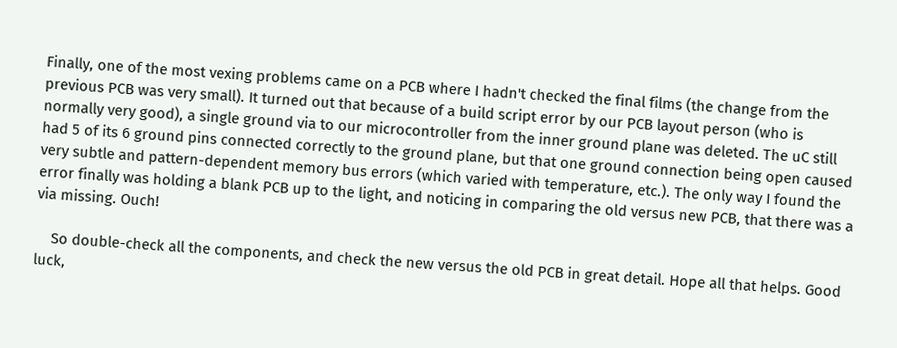Finally, one of the most vexing problems came on a PCB where I hadn't checked the final films (the change from the previous PCB was very small). It turned out that because of a build script error by our PCB layout person (who is normally very good), a single ground via to our microcontroller from the inner ground plane was deleted. The uC still had 5 of its 6 ground pins connected correctly to the ground plane, but that one ground connection being open caused very subtle and pattern-dependent memory bus errors (which varied with temperature, etc.). The only way I found the error finally was holding a blank PCB up to the light, and noticing in comparing the old versus new PCB, that there was a via missing. Ouch!

    So double-check all the components, and check the new versus the old PCB in great detail. Hope all that helps. Good luck,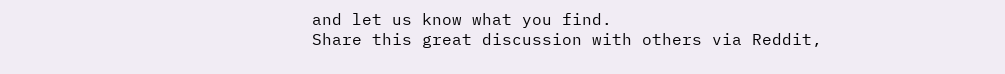and let us know what you find.
Share this great discussion with others via Reddit,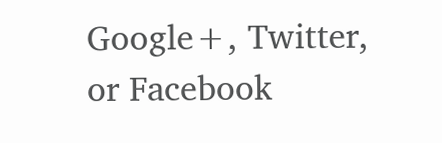Google+, Twitter, or Facebook